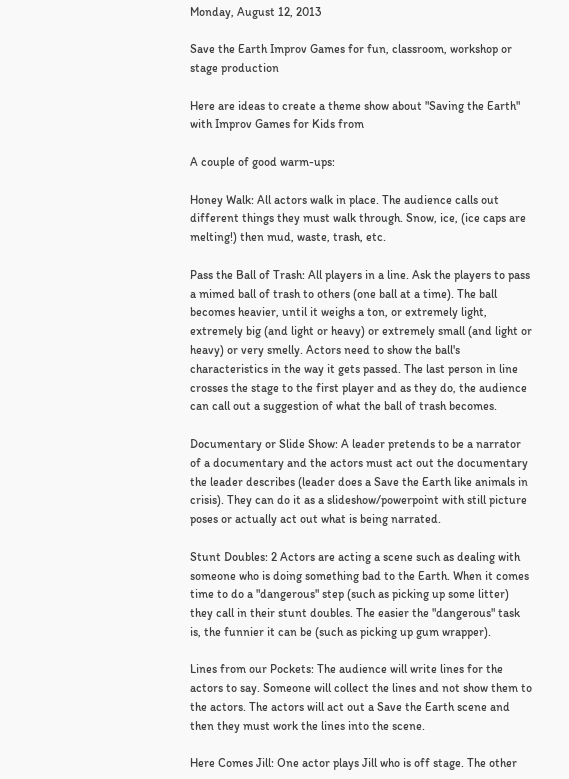Monday, August 12, 2013

Save the Earth Improv Games for fun, classroom, workshop or stage production

Here are ideas to create a theme show about "Saving the Earth" with Improv Games for Kids from

A couple of good warm-ups:

Honey Walk: All actors walk in place. The audience calls out different things they must walk through. Snow, ice, (ice caps are melting!) then mud, waste, trash, etc.

Pass the Ball of Trash: All players in a line. Ask the players to pass a mimed ball of trash to others (one ball at a time). The ball becomes heavier, until it weighs a ton, or extremely light, extremely big (and light or heavy) or extremely small (and light or heavy) or very smelly. Actors need to show the ball's characteristics in the way it gets passed. The last person in line crosses the stage to the first player and as they do, the audience can call out a suggestion of what the ball of trash becomes.

Documentary or Slide Show: A leader pretends to be a narrator of a documentary and the actors must act out the documentary the leader describes (leader does a Save the Earth like animals in crisis). They can do it as a slideshow/powerpoint with still picture poses or actually act out what is being narrated.

Stunt Doubles: 2 Actors are acting a scene such as dealing with someone who is doing something bad to the Earth. When it comes time to do a "dangerous" step (such as picking up some litter) they call in their stunt doubles. The easier the "dangerous" task is, the funnier it can be (such as picking up gum wrapper).

Lines from our Pockets: The audience will write lines for the actors to say. Someone will collect the lines and not show them to the actors. The actors will act out a Save the Earth scene and then they must work the lines into the scene.

Here Comes Jill: One actor plays Jill who is off stage. The other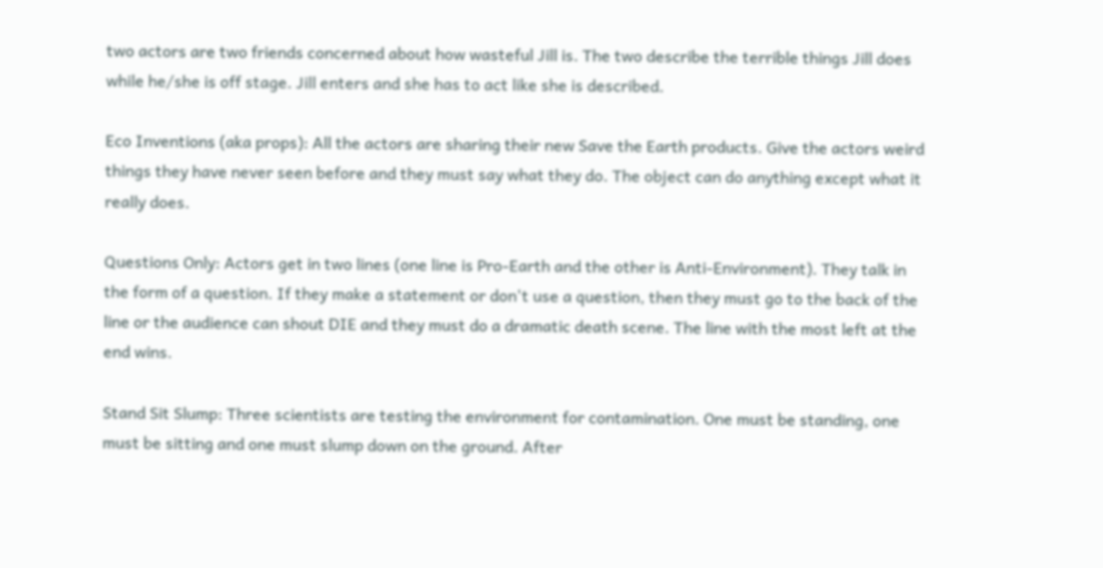two actors are two friends concerned about how wasteful Jill is. The two describe the terrible things Jill does while he/she is off stage. Jill enters and she has to act like she is described.

Eco Inventions (aka props): All the actors are sharing their new Save the Earth products. Give the actors weird things they have never seen before and they must say what they do. The object can do anything except what it really does.

Questions Only: Actors get in two lines (one line is Pro-Earth and the other is Anti-Environment). They talk in the form of a question. If they make a statement or don't use a question, then they must go to the back of the line or the audience can shout DIE and they must do a dramatic death scene. The line with the most left at the end wins.

Stand Sit Slump: Three scientists are testing the environment for contamination. One must be standing, one must be sitting and one must slump down on the ground. After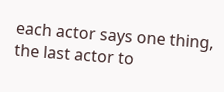each actor says one thing, the last actor to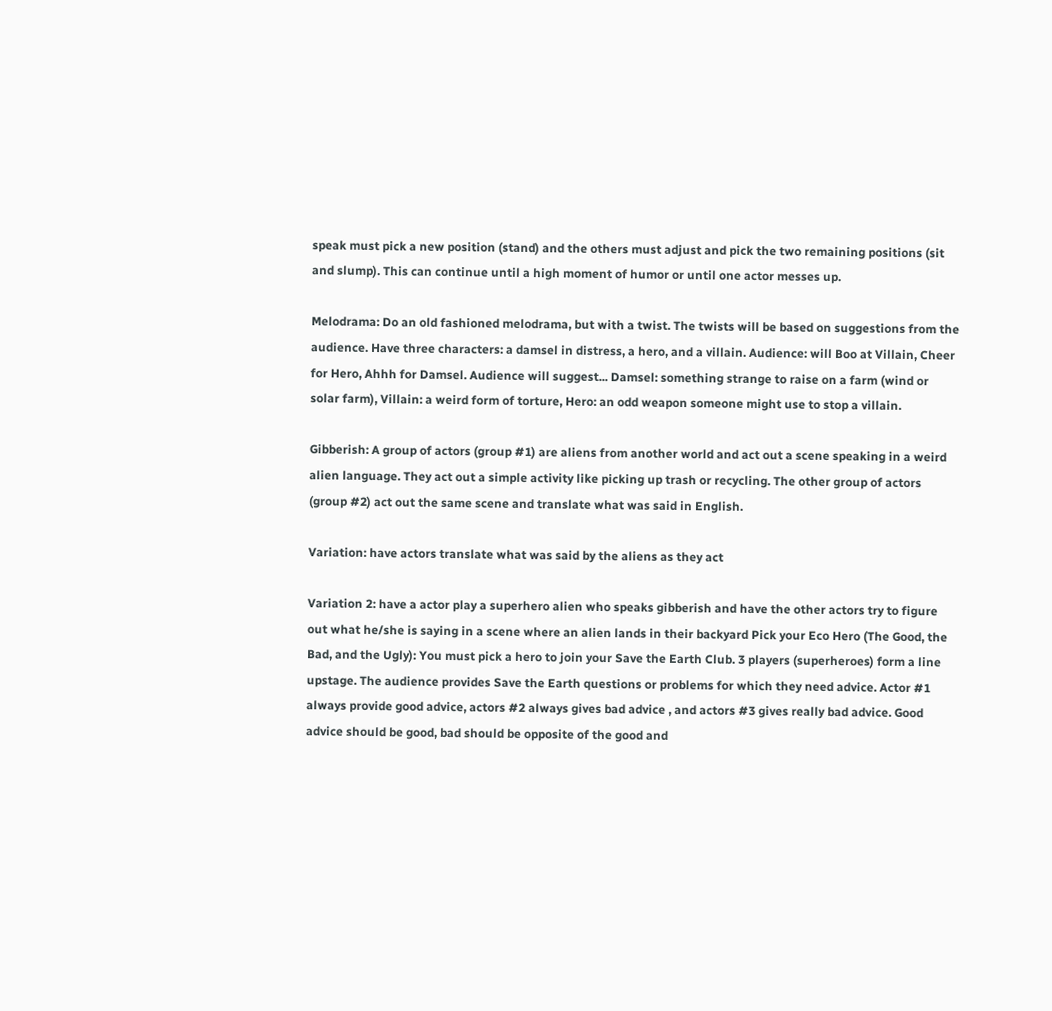speak must pick a new position (stand) and the others must adjust and pick the two remaining positions (sit and slump). This can continue until a high moment of humor or until one actor messes up.

Melodrama: Do an old fashioned melodrama, but with a twist. The twists will be based on suggestions from the audience. Have three characters: a damsel in distress, a hero, and a villain. Audience: will Boo at Villain, Cheer for Hero, Ahhh for Damsel. Audience will suggest... Damsel: something strange to raise on a farm (wind or solar farm), Villain: a weird form of torture, Hero: an odd weapon someone might use to stop a villain.

Gibberish: A group of actors (group #1) are aliens from another world and act out a scene speaking in a weird alien language. They act out a simple activity like picking up trash or recycling. The other group of actors (group #2) act out the same scene and translate what was said in English.

Variation: have actors translate what was said by the aliens as they act

Variation 2: have a actor play a superhero alien who speaks gibberish and have the other actors try to figure out what he/she is saying in a scene where an alien lands in their backyard Pick your Eco Hero (The Good, the Bad, and the Ugly): You must pick a hero to join your Save the Earth Club. 3 players (superheroes) form a line upstage. The audience provides Save the Earth questions or problems for which they need advice. Actor #1 always provide good advice, actors #2 always gives bad advice , and actors #3 gives really bad advice. Good advice should be good, bad should be opposite of the good and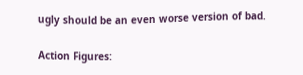ugly should be an even worse version of bad.

Action Figures: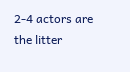2-4 actors are the litter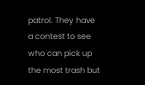patrol. They have a contest to see who can pick up the most trash but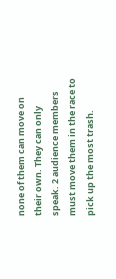none of them can move on their own. They can only speak. 2 audience members must move them in the race to pick up the most trash.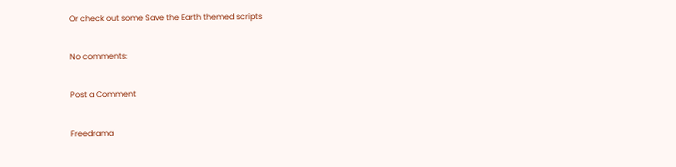Or check out some Save the Earth themed scripts

No comments:

Post a Comment

Freedrama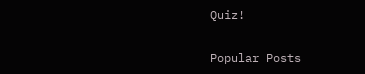Quiz!

Popular Posts